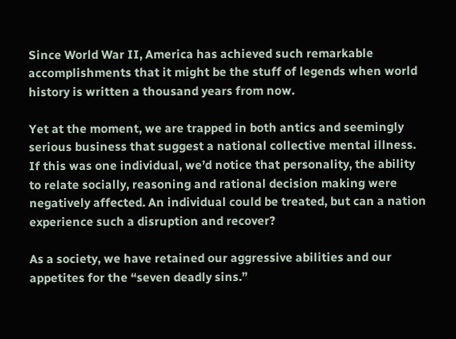Since World War II, America has achieved such remarkable accomplishments that it might be the stuff of legends when world history is written a thousand years from now.

Yet at the moment, we are trapped in both antics and seemingly serious business that suggest a national collective mental illness. If this was one individual, we’d notice that personality, the ability to relate socially, reasoning and rational decision making were negatively affected. An individual could be treated, but can a nation experience such a disruption and recover?

As a society, we have retained our aggressive abilities and our appetites for the “seven deadly sins.”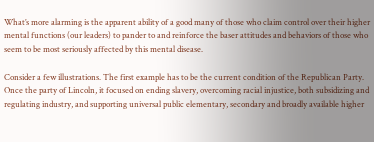What’s more alarming is the apparent ability of a good many of those who claim control over their higher mental functions (our leaders) to pander to and reinforce the baser attitudes and behaviors of those who seem to be most seriously affected by this mental disease.

Consider a few illustrations. The first example has to be the current condition of the Republican Party. Once the party of Lincoln, it focused on ending slavery, overcoming racial injustice, both subsidizing and regulating industry, and supporting universal public elementary, secondary and broadly available higher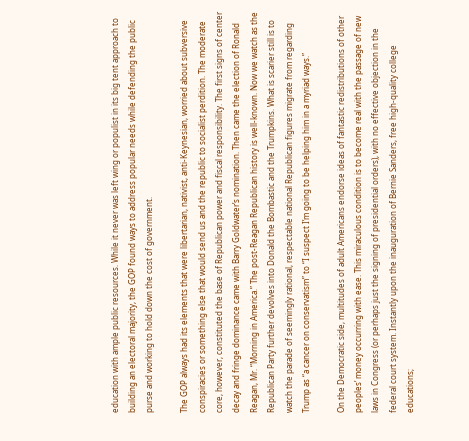education with ample public resources. While it never was left wing or populist in its big tent approach to building an electoral majority, the GOP found ways to address popular needs while defending the public purse and working to hold down the cost of government.

The GOP always had its elements that were libertarian, nativist, anti-Keynesian, worried about subversive conspiracies or something else that would send us and the republic to socialist perdition. The moderate core, however, constituted the base of Republican power and fiscal responsibility. The first signs of center decay and fringe dominance came with Barry Goldwater’s nomination. Then came the election of Ronald Reagan, Mr. “Morning in America.” The post-Reagan Republican history is well-known. Now we watch as the Republican Party further devolves into Donald the Bombastic and the Trumpkins. What is scarier still is to watch the parade of seemingly rational, respectable national Republican figures migrate from regarding Trump as “a cancer on conservatism” to “I suspect I’m going to be helping him in a myriad ways.”

On the Democratic side, multitudes of adult Americans endorse ideas of fantastic redistributions of other peoples’ money occurring with ease. This miraculous condition is to become real with the passage of new laws in Congress (or perhaps just the signing of presidential orders), with no effective objection in the federal court system. Instantly upon the inauguration of Bernie Sanders, free high-quality college educations;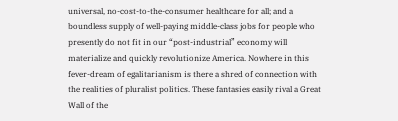universal, no-cost-to-the-consumer healthcare for all; and a boundless supply of well-paying middle-class jobs for people who presently do not fit in our “post-industrial” economy will materialize and quickly revolutionize America. Nowhere in this fever-dream of egalitarianism is there a shred of connection with the realities of pluralist politics. These fantasies easily rival a Great Wall of the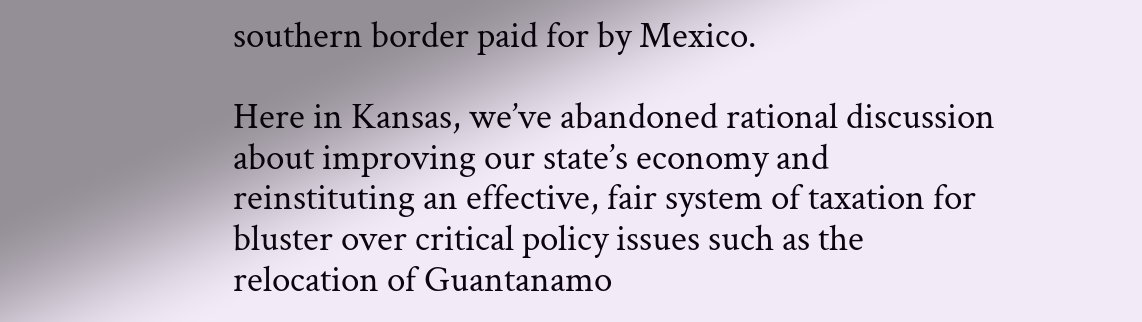southern border paid for by Mexico.

Here in Kansas, we’ve abandoned rational discussion about improving our state’s economy and reinstituting an effective, fair system of taxation for bluster over critical policy issues such as the relocation of Guantanamo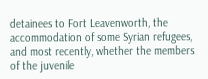detainees to Fort Leavenworth, the accommodation of some Syrian refugees, and most recently, whether the members of the juvenile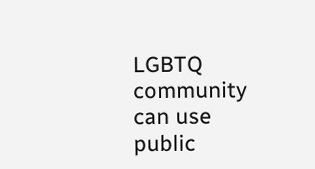LGBTQ community can use public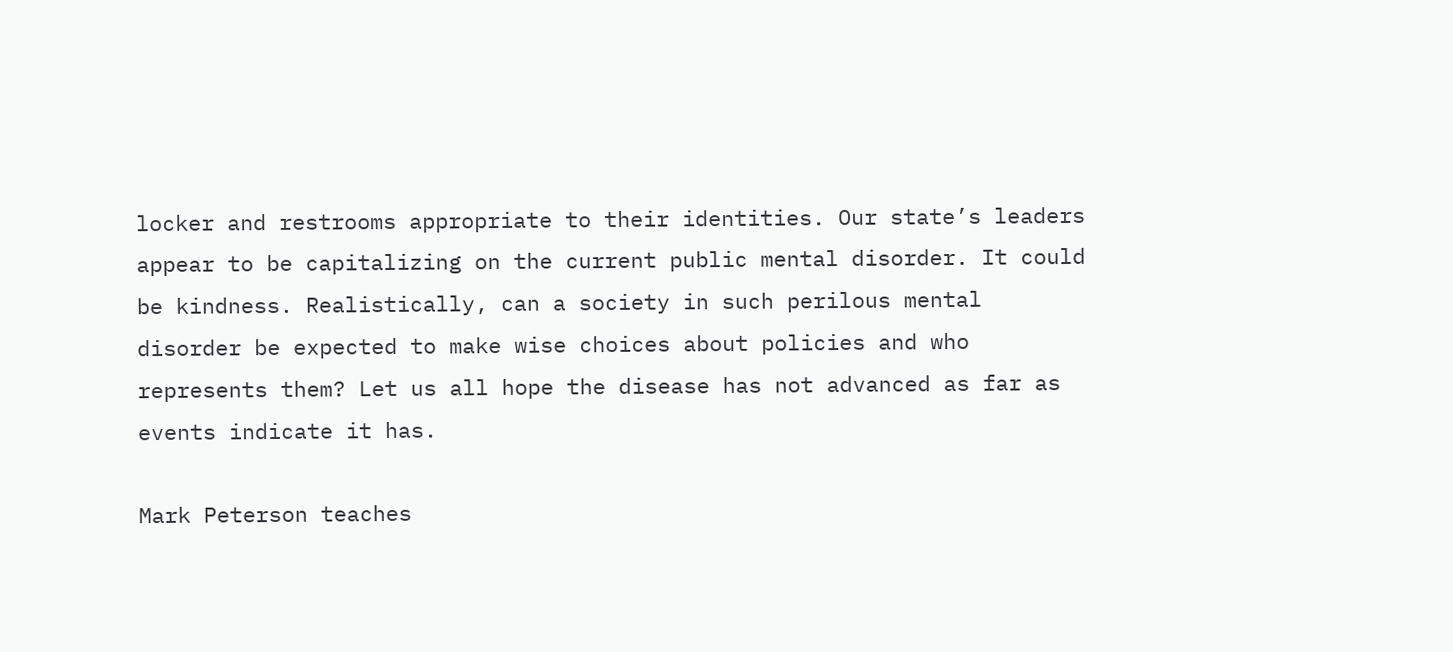locker and restrooms appropriate to their identities. Our state’s leaders appear to be capitalizing on the current public mental disorder. It could be kindness. Realistically, can a society in such perilous mental disorder be expected to make wise choices about policies and who represents them? Let us all hope the disease has not advanced as far as events indicate it has.

Mark Peterson teaches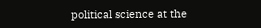political science at the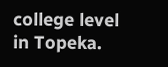college level in Topeka.